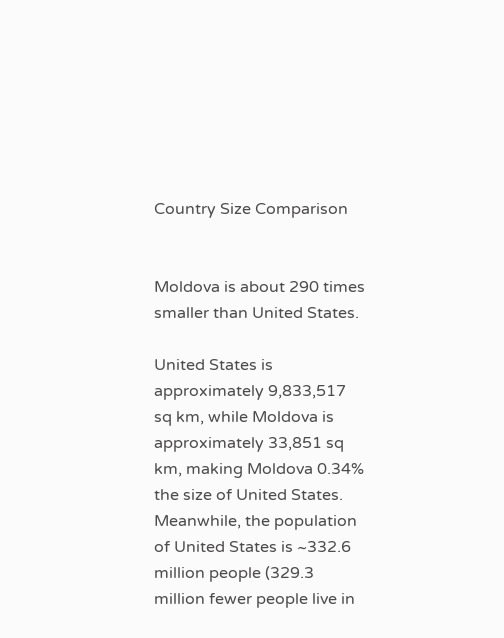Country Size Comparison


Moldova is about 290 times smaller than United States.

United States is approximately 9,833,517 sq km, while Moldova is approximately 33,851 sq km, making Moldova 0.34% the size of United States. Meanwhile, the population of United States is ~332.6 million people (329.3 million fewer people live in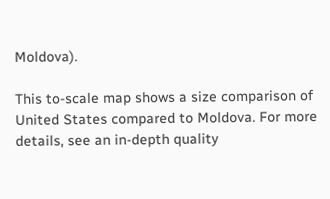Moldova).

This to-scale map shows a size comparison of United States compared to Moldova. For more details, see an in-depth quality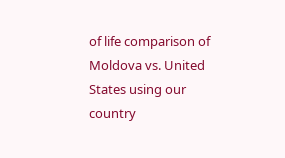of life comparison of Moldova vs. United States using our country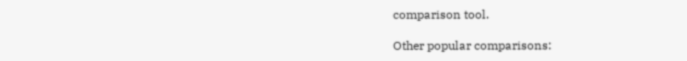comparison tool.

Other popular comparisons: